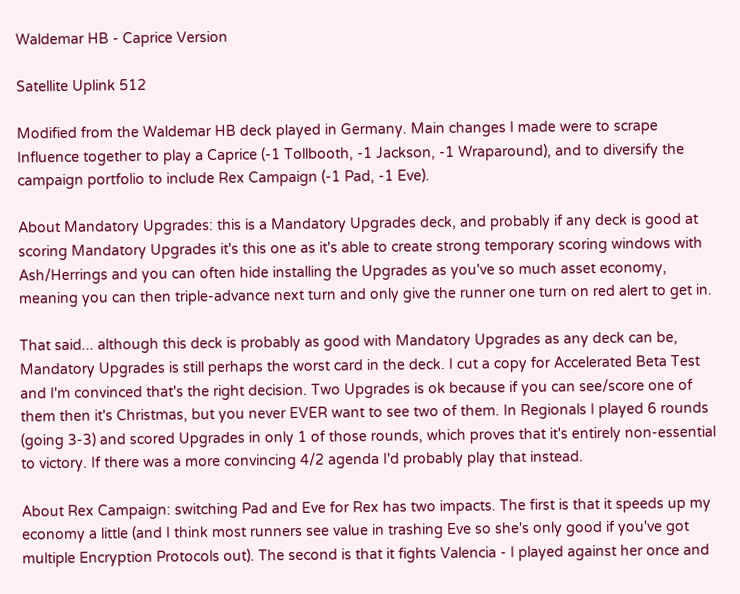Waldemar HB - Caprice Version

Satellite Uplink 512

Modified from the Waldemar HB deck played in Germany. Main changes I made were to scrape Influence together to play a Caprice (-1 Tollbooth, -1 Jackson, -1 Wraparound), and to diversify the campaign portfolio to include Rex Campaign (-1 Pad, -1 Eve).

About Mandatory Upgrades: this is a Mandatory Upgrades deck, and probably if any deck is good at scoring Mandatory Upgrades it's this one as it's able to create strong temporary scoring windows with Ash/Herrings and you can often hide installing the Upgrades as you've so much asset economy, meaning you can then triple-advance next turn and only give the runner one turn on red alert to get in.

That said... although this deck is probably as good with Mandatory Upgrades as any deck can be, Mandatory Upgrades is still perhaps the worst card in the deck. I cut a copy for Accelerated Beta Test and I'm convinced that's the right decision. Two Upgrades is ok because if you can see/score one of them then it's Christmas, but you never EVER want to see two of them. In Regionals I played 6 rounds (going 3-3) and scored Upgrades in only 1 of those rounds, which proves that it's entirely non-essential to victory. If there was a more convincing 4/2 agenda I'd probably play that instead.

About Rex Campaign: switching Pad and Eve for Rex has two impacts. The first is that it speeds up my economy a little (and I think most runners see value in trashing Eve so she's only good if you've got multiple Encryption Protocols out). The second is that it fights Valencia - I played against her once and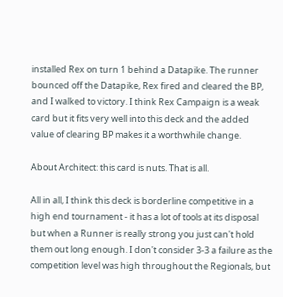installed Rex on turn 1 behind a Datapike. The runner bounced off the Datapike, Rex fired and cleared the BP, and I walked to victory. I think Rex Campaign is a weak card but it fits very well into this deck and the added value of clearing BP makes it a worthwhile change.

About Architect: this card is nuts. That is all.

All in all, I think this deck is borderline competitive in a high end tournament - it has a lot of tools at its disposal but when a Runner is really strong you just can't hold them out long enough. I don't consider 3-3 a failure as the competition level was high throughout the Regionals, but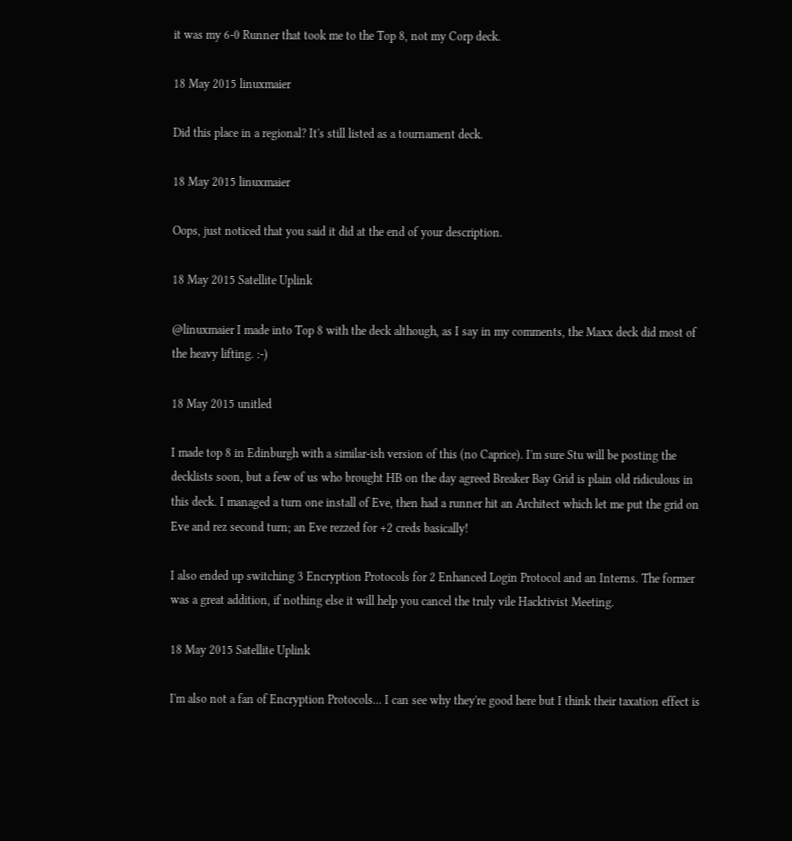it was my 6-0 Runner that took me to the Top 8, not my Corp deck.

18 May 2015 linuxmaier

Did this place in a regional? It's still listed as a tournament deck.

18 May 2015 linuxmaier

Oops, just noticed that you said it did at the end of your description.

18 May 2015 Satellite Uplink

@linuxmaier I made into Top 8 with the deck although, as I say in my comments, the Maxx deck did most of the heavy lifting. :-)

18 May 2015 unitled

I made top 8 in Edinburgh with a similar-ish version of this (no Caprice). I'm sure Stu will be posting the decklists soon, but a few of us who brought HB on the day agreed Breaker Bay Grid is plain old ridiculous in this deck. I managed a turn one install of Eve, then had a runner hit an Architect which let me put the grid on Eve and rez second turn; an Eve rezzed for +2 creds basically!

I also ended up switching 3 Encryption Protocols for 2 Enhanced Login Protocol and an Interns. The former was a great addition, if nothing else it will help you cancel the truly vile Hacktivist Meeting.

18 May 2015 Satellite Uplink

I'm also not a fan of Encryption Protocols... I can see why they're good here but I think their taxation effect is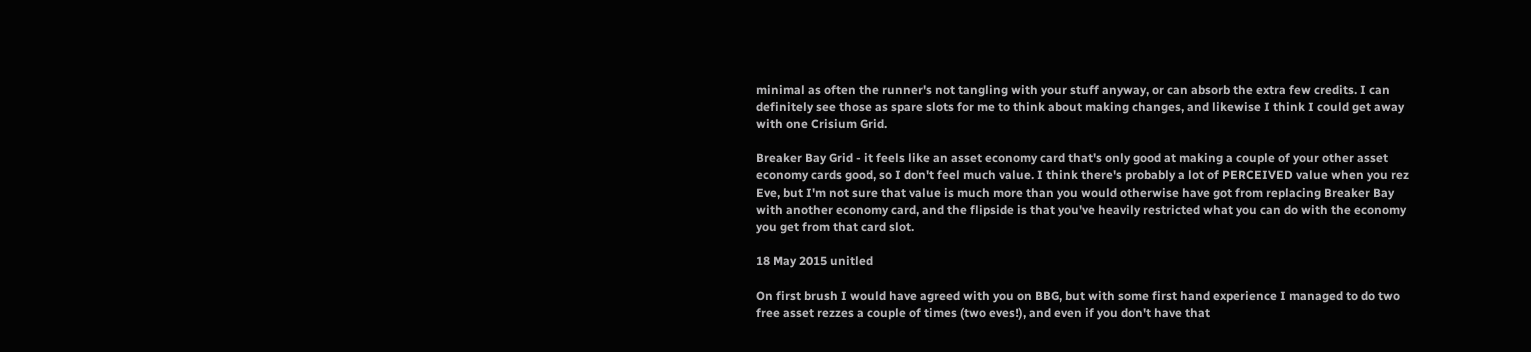minimal as often the runner's not tangling with your stuff anyway, or can absorb the extra few credits. I can definitely see those as spare slots for me to think about making changes, and likewise I think I could get away with one Crisium Grid.

Breaker Bay Grid - it feels like an asset economy card that's only good at making a couple of your other asset economy cards good, so I don't feel much value. I think there's probably a lot of PERCEIVED value when you rez Eve, but I'm not sure that value is much more than you would otherwise have got from replacing Breaker Bay with another economy card, and the flipside is that you've heavily restricted what you can do with the economy you get from that card slot.

18 May 2015 unitled

On first brush I would have agreed with you on BBG, but with some first hand experience I managed to do two free asset rezzes a couple of times (two eves!), and even if you don't have that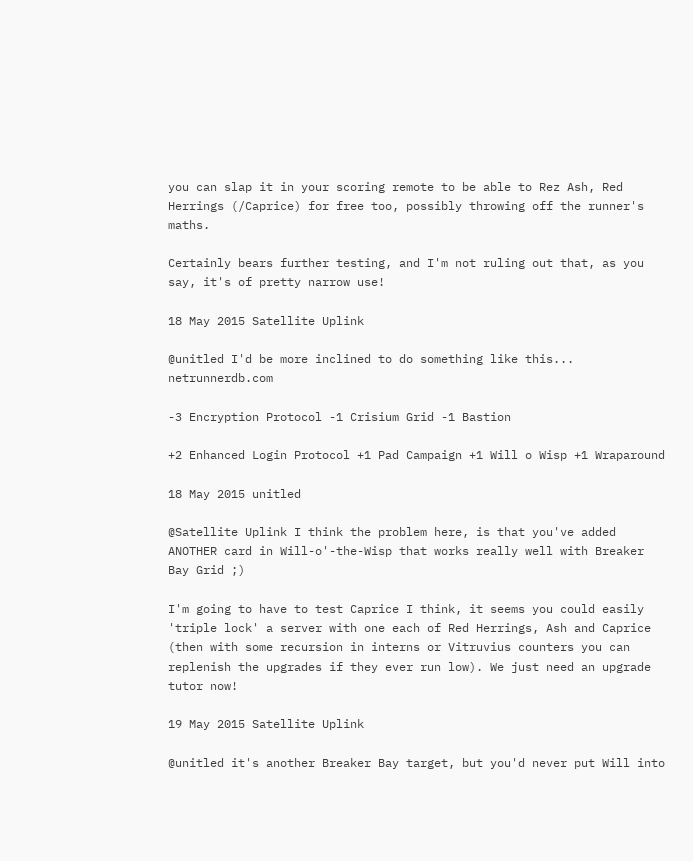you can slap it in your scoring remote to be able to Rez Ash, Red Herrings (/Caprice) for free too, possibly throwing off the runner's maths.

Certainly bears further testing, and I'm not ruling out that, as you say, it's of pretty narrow use!

18 May 2015 Satellite Uplink

@unitled I'd be more inclined to do something like this... netrunnerdb.com

-3 Encryption Protocol -1 Crisium Grid -1 Bastion

+2 Enhanced Login Protocol +1 Pad Campaign +1 Will o Wisp +1 Wraparound

18 May 2015 unitled

@Satellite Uplink I think the problem here, is that you've added ANOTHER card in Will-o'-the-Wisp that works really well with Breaker Bay Grid ;)

I'm going to have to test Caprice I think, it seems you could easily 'triple lock' a server with one each of Red Herrings, Ash and Caprice (then with some recursion in interns or Vitruvius counters you can replenish the upgrades if they ever run low). We just need an upgrade tutor now!

19 May 2015 Satellite Uplink

@unitled it's another Breaker Bay target, but you'd never put Will into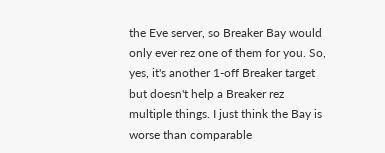the Eve server, so Breaker Bay would only ever rez one of them for you. So, yes, it's another 1-off Breaker target but doesn't help a Breaker rez multiple things. I just think the Bay is worse than comparable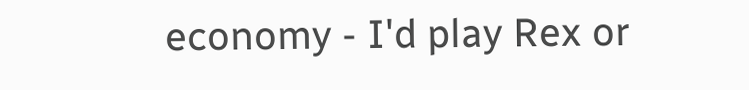economy - I'd play Rex or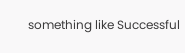something like Successful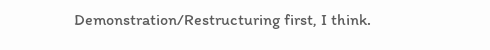Demonstration/Restructuring first, I think.